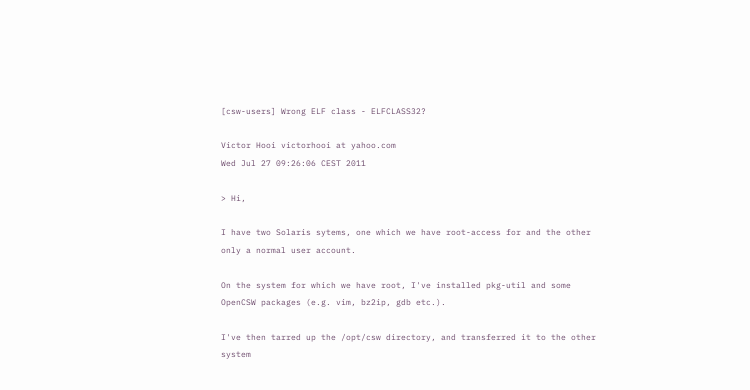[csw-users] Wrong ELF class - ELFCLASS32?

Victor Hooi victorhooi at yahoo.com
Wed Jul 27 09:26:06 CEST 2011

> Hi,

I have two Solaris sytems, one which we have root-access for and the other
only a normal user account.

On the system for which we have root, I've installed pkg-util and some
OpenCSW packages (e.g. vim, bz2ip, gdb etc.).

I've then tarred up the /opt/csw directory, and transferred it to the other
system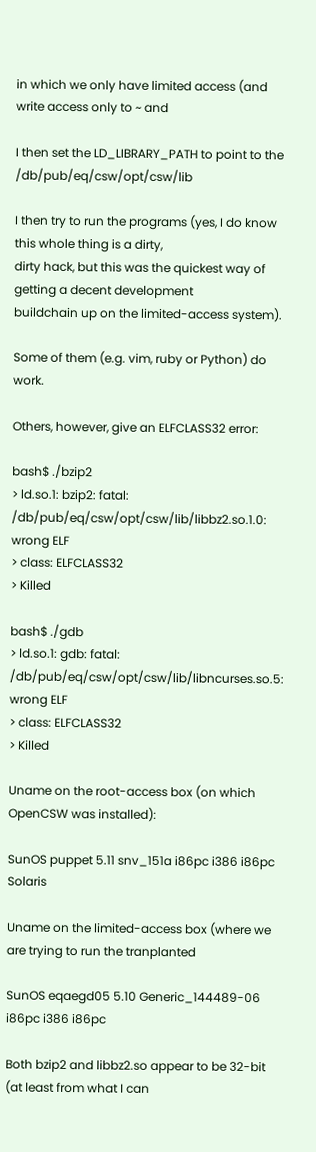in which we only have limited access (and write access only to ~ and

I then set the LD_LIBRARY_PATH to point to the /db/pub/eq/csw/opt/csw/lib

I then try to run the programs (yes, I do know this whole thing is a dirty,
dirty hack, but this was the quickest way of getting a decent development
buildchain up on the limited-access system).

Some of them (e.g. vim, ruby or Python) do work.

Others, however, give an ELFCLASS32 error:

bash$ ./bzip2
> ld.so.1: bzip2: fatal: /db/pub/eq/csw/opt/csw/lib/libbz2.so.1.0: wrong ELF
> class: ELFCLASS32
> Killed

bash$ ./gdb
> ld.so.1: gdb: fatal: /db/pub/eq/csw/opt/csw/lib/libncurses.so.5: wrong ELF
> class: ELFCLASS32
> Killed

Uname on the root-access box (on which OpenCSW was installed):

SunOS puppet 5.11 snv_151a i86pc i386 i86pc Solaris

Uname on the limited-access box (where we are trying to run the tranplanted

SunOS eqaegd05 5.10 Generic_144489-06 i86pc i386 i86pc

Both bzip2 and libbz2.so appear to be 32-bit (at least from what I can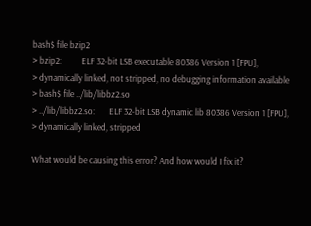bash$ file bzip2
> bzip2:          ELF 32-bit LSB executable 80386 Version 1 [FPU],
> dynamically linked, not stripped, no debugging information available
> bash$ file ../lib/libbz2.so
> ../lib/libbz2.so:       ELF 32-bit LSB dynamic lib 80386 Version 1 [FPU],
> dynamically linked, stripped

What would be causing this error? And how would I fix it?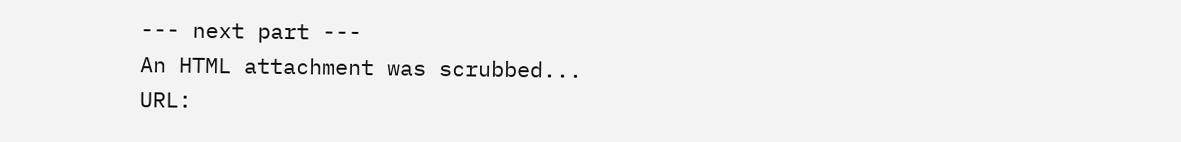--- next part ---
An HTML attachment was scrubbed...
URL: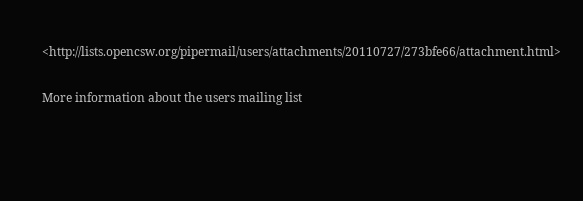<http://lists.opencsw.org/pipermail/users/attachments/20110727/273bfe66/attachment.html>

More information about the users mailing list